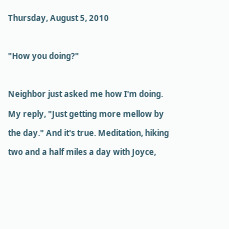Thursday, August 5, 2010

"How you doing?"

Neighbor just asked me how I'm doing. My reply, "Just getting more mellow by the day." And it's true. Meditation, hiking two and a half miles a day with Joyce,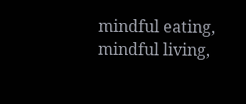mindful eating, mindful living,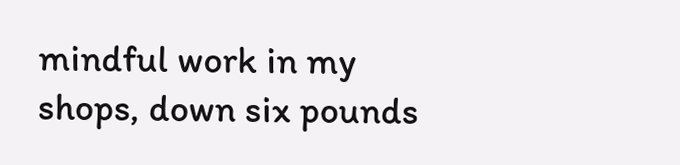mindful work in my shops, down six pounds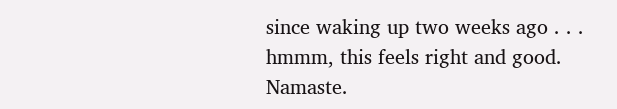since waking up two weeks ago . . . hmmm, this feels right and good.  Namaste.